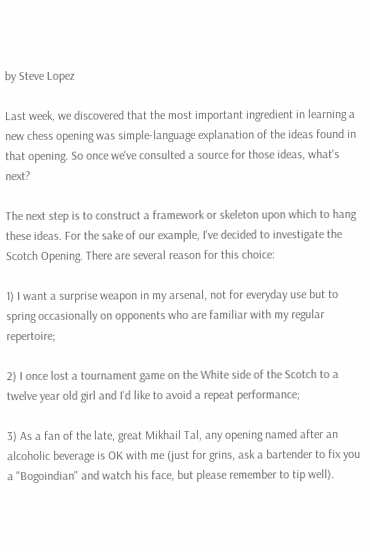by Steve Lopez

Last week, we discovered that the most important ingredient in learning a new chess opening was simple-language explanation of the ideas found in that opening. So once we've consulted a source for those ideas, what's next?

The next step is to construct a framework or skeleton upon which to hang these ideas. For the sake of our example, I've decided to investigate the Scotch Opening. There are several reason for this choice:

1) I want a surprise weapon in my arsenal, not for everyday use but to spring occasionally on opponents who are familiar with my regular repertoire;

2) I once lost a tournament game on the White side of the Scotch to a twelve year old girl and I'd like to avoid a repeat performance;

3) As a fan of the late, great Mikhail Tal, any opening named after an alcoholic beverage is OK with me (just for grins, ask a bartender to fix you a "Bogoindian" and watch his face, but please remember to tip well).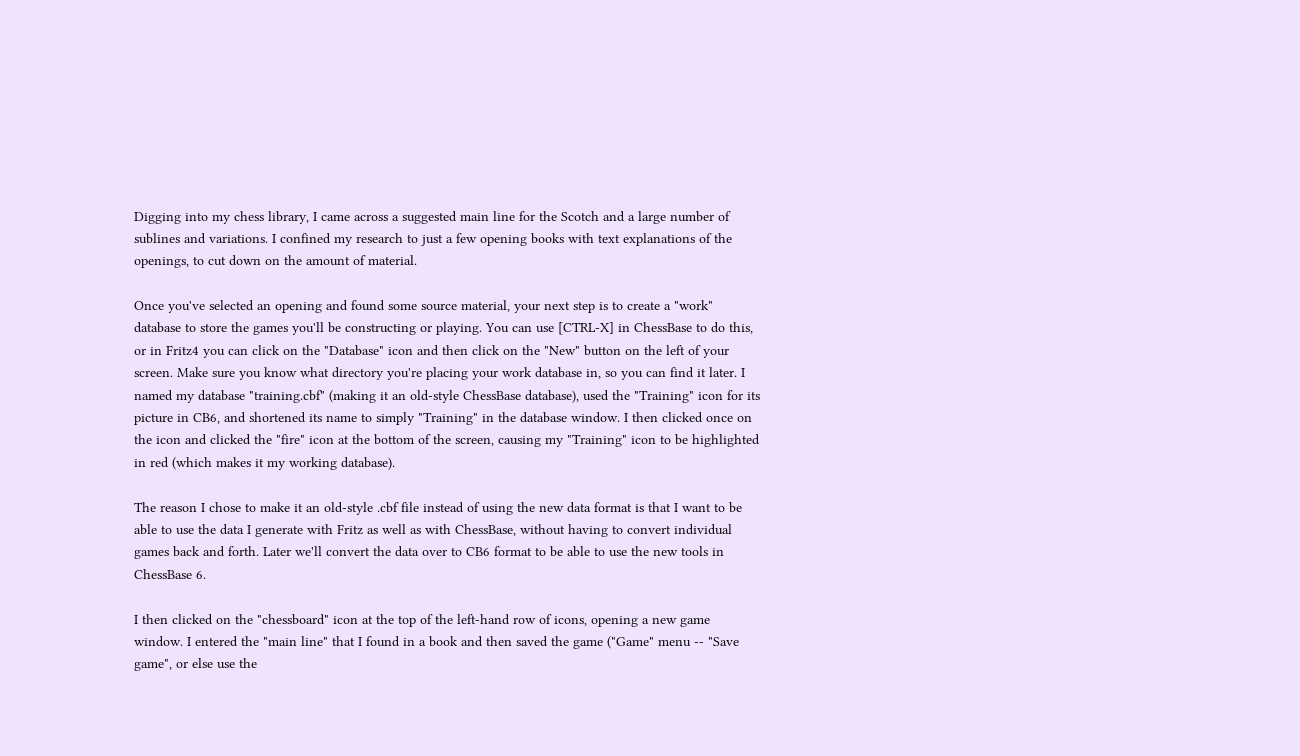Digging into my chess library, I came across a suggested main line for the Scotch and a large number of sublines and variations. I confined my research to just a few opening books with text explanations of the openings, to cut down on the amount of material.

Once you've selected an opening and found some source material, your next step is to create a "work" database to store the games you'll be constructing or playing. You can use [CTRL-X] in ChessBase to do this, or in Fritz4 you can click on the "Database" icon and then click on the "New" button on the left of your screen. Make sure you know what directory you're placing your work database in, so you can find it later. I named my database "training.cbf" (making it an old-style ChessBase database), used the "Training" icon for its picture in CB6, and shortened its name to simply "Training" in the database window. I then clicked once on the icon and clicked the "fire" icon at the bottom of the screen, causing my "Training" icon to be highlighted in red (which makes it my working database).

The reason I chose to make it an old-style .cbf file instead of using the new data format is that I want to be able to use the data I generate with Fritz as well as with ChessBase, without having to convert individual games back and forth. Later we'll convert the data over to CB6 format to be able to use the new tools in ChessBase 6.

I then clicked on the "chessboard" icon at the top of the left-hand row of icons, opening a new game window. I entered the "main line" that I found in a book and then saved the game ("Game" menu -- "Save game", or else use the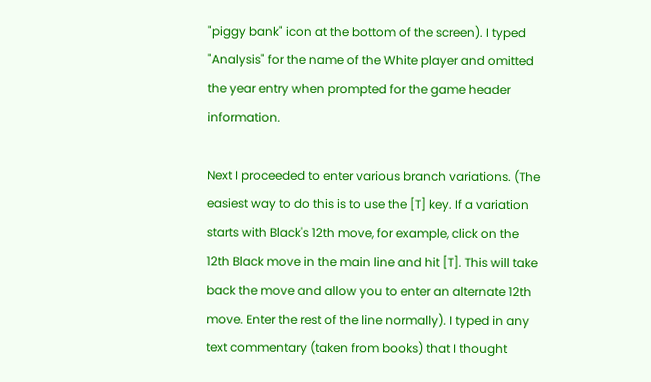"piggy bank" icon at the bottom of the screen). I typed "Analysis" for the name of the White player and omitted the year entry when prompted for the game header information.

Next I proceeded to enter various branch variations. (The easiest way to do this is to use the [T] key. If a variation starts with Black's 12th move, for example, click on the 12th Black move in the main line and hit [T]. This will take back the move and allow you to enter an alternate 12th move. Enter the rest of the line normally). I typed in any text commentary (taken from books) that I thought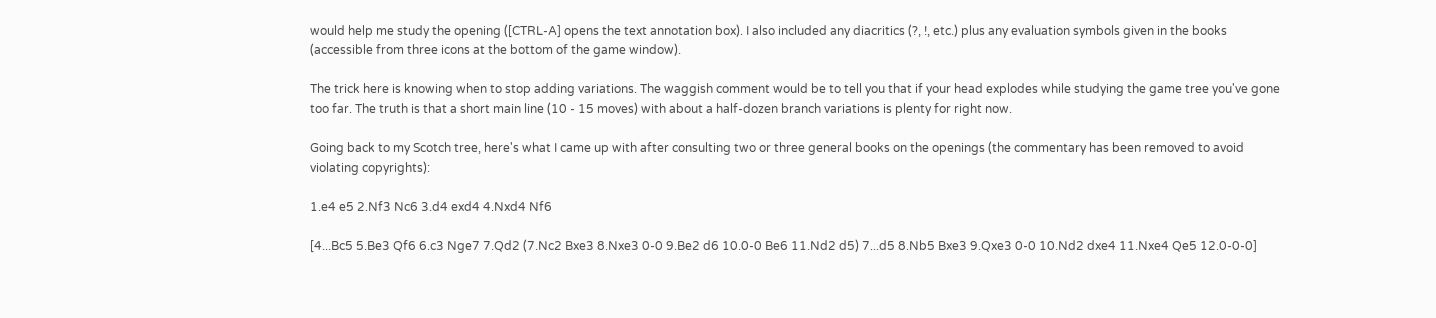would help me study the opening ([CTRL-A] opens the text annotation box). I also included any diacritics (?, !, etc.) plus any evaluation symbols given in the books (accessible from three icons at the bottom of the game window).

The trick here is knowing when to stop adding variations. The waggish comment would be to tell you that if your head explodes while studying the game tree you've gone too far. The truth is that a short main line (10 - 15 moves) with about a half-dozen branch variations is plenty for right now.

Going back to my Scotch tree, here's what I came up with after consulting two or three general books on the openings (the commentary has been removed to avoid violating copyrights):

1.e4 e5 2.Nf3 Nc6 3.d4 exd4 4.Nxd4 Nf6

[4...Bc5 5.Be3 Qf6 6.c3 Nge7 7.Qd2 (7.Nc2 Bxe3 8.Nxe3 0-0 9.Be2 d6 10.0-0 Be6 11.Nd2 d5) 7...d5 8.Nb5 Bxe3 9.Qxe3 0-0 10.Nd2 dxe4 11.Nxe4 Qe5 12.0-0-0]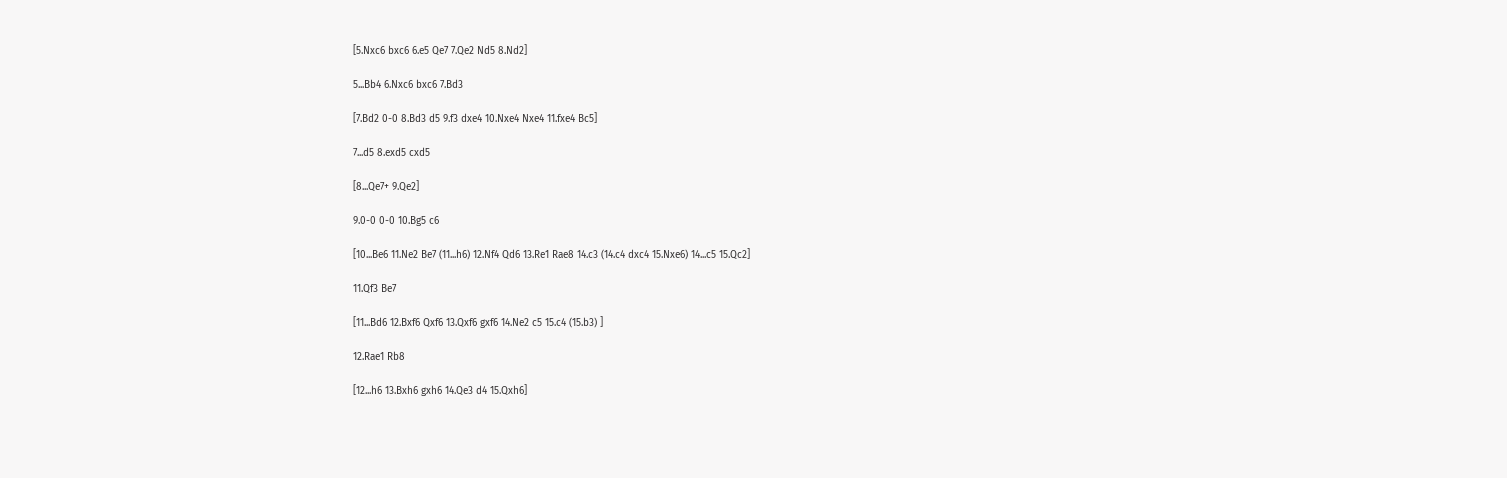[5.Nxc6 bxc6 6.e5 Qe7 7.Qe2 Nd5 8.Nd2]

5...Bb4 6.Nxc6 bxc6 7.Bd3

[7.Bd2 0-0 8.Bd3 d5 9.f3 dxe4 10.Nxe4 Nxe4 11.fxe4 Bc5]

7...d5 8.exd5 cxd5

[8...Qe7+ 9.Qe2]

9.0-0 0-0 10.Bg5 c6

[10...Be6 11.Ne2 Be7 (11...h6) 12.Nf4 Qd6 13.Re1 Rae8 14.c3 (14.c4 dxc4 15.Nxe6) 14...c5 15.Qc2]

11.Qf3 Be7

[11...Bd6 12.Bxf6 Qxf6 13.Qxf6 gxf6 14.Ne2 c5 15.c4 (15.b3) ]

12.Rae1 Rb8

[12...h6 13.Bxh6 gxh6 14.Qe3 d4 15.Qxh6]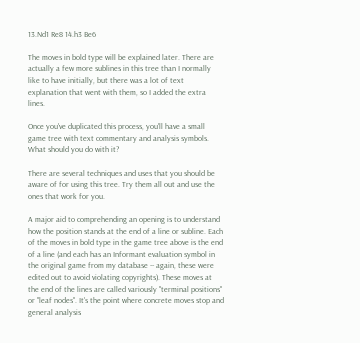13.Nd1 Re8 14.h3 Be6

The moves in bold type will be explained later. There are actually a few more sublines in this tree than I normally like to have initially, but there was a lot of text explanation that went with them, so I added the extra lines.

Once you've duplicated this process, you'll have a small game tree with text commentary and analysis symbols. What should you do with it?

There are several techniques and uses that you should be aware of for using this tree. Try them all out and use the ones that work for you.

A major aid to comprehending an opening is to understand how the position stands at the end of a line or subline. Each of the moves in bold type in the game tree above is the end of a line (and each has an Informant evaluation symbol in the original game from my database -- again, these were edited out to avoid violating copyrights). These moves at the end of the lines are called variously "terminal positions" or "leaf nodes". It's the point where concrete moves stop and general analysis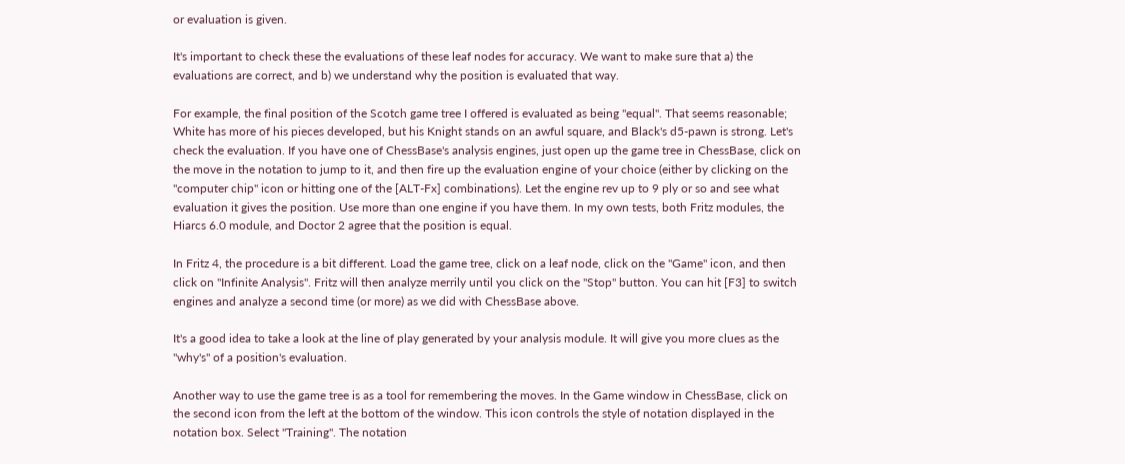or evaluation is given.

It's important to check these the evaluations of these leaf nodes for accuracy. We want to make sure that a) the evaluations are correct, and b) we understand why the position is evaluated that way.

For example, the final position of the Scotch game tree I offered is evaluated as being "equal". That seems reasonable; White has more of his pieces developed, but his Knight stands on an awful square, and Black's d5-pawn is strong. Let's check the evaluation. If you have one of ChessBase's analysis engines, just open up the game tree in ChessBase, click on the move in the notation to jump to it, and then fire up the evaluation engine of your choice (either by clicking on the "computer chip" icon or hitting one of the [ALT-Fx] combinations). Let the engine rev up to 9 ply or so and see what evaluation it gives the position. Use more than one engine if you have them. In my own tests, both Fritz modules, the Hiarcs 6.0 module, and Doctor 2 agree that the position is equal.

In Fritz 4, the procedure is a bit different. Load the game tree, click on a leaf node, click on the "Game" icon, and then click on "Infinite Analysis". Fritz will then analyze merrily until you click on the "Stop" button. You can hit [F3] to switch engines and analyze a second time (or more) as we did with ChessBase above.

It's a good idea to take a look at the line of play generated by your analysis module. It will give you more clues as the "why's" of a position's evaluation.

Another way to use the game tree is as a tool for remembering the moves. In the Game window in ChessBase, click on the second icon from the left at the bottom of the window. This icon controls the style of notation displayed in the notation box. Select "Training". The notation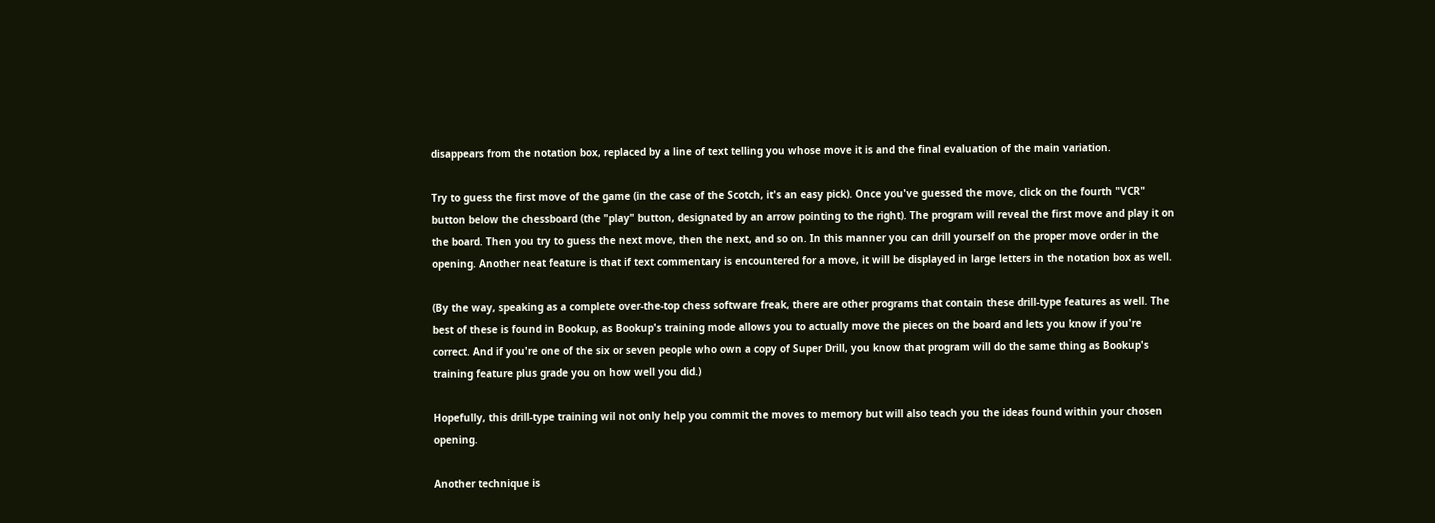disappears from the notation box, replaced by a line of text telling you whose move it is and the final evaluation of the main variation.

Try to guess the first move of the game (in the case of the Scotch, it's an easy pick). Once you've guessed the move, click on the fourth "VCR" button below the chessboard (the "play" button, designated by an arrow pointing to the right). The program will reveal the first move and play it on the board. Then you try to guess the next move, then the next, and so on. In this manner you can drill yourself on the proper move order in the opening. Another neat feature is that if text commentary is encountered for a move, it will be displayed in large letters in the notation box as well.

(By the way, speaking as a complete over-the-top chess software freak, there are other programs that contain these drill-type features as well. The best of these is found in Bookup, as Bookup's training mode allows you to actually move the pieces on the board and lets you know if you're correct. And if you're one of the six or seven people who own a copy of Super Drill, you know that program will do the same thing as Bookup's training feature plus grade you on how well you did.)

Hopefully, this drill-type training wil not only help you commit the moves to memory but will also teach you the ideas found within your chosen opening.

Another technique is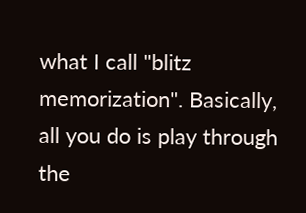what I call "blitz memorization". Basically, all you do is play through the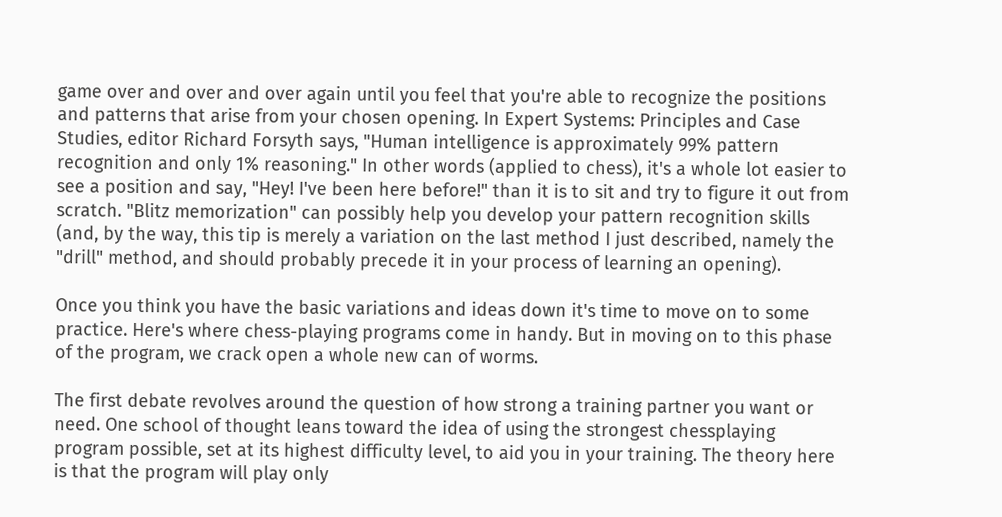game over and over and over again until you feel that you're able to recognize the positions and patterns that arise from your chosen opening. In Expert Systems: Principles and Case Studies, editor Richard Forsyth says, "Human intelligence is approximately 99% pattern recognition and only 1% reasoning." In other words (applied to chess), it's a whole lot easier to see a position and say, "Hey! I've been here before!" than it is to sit and try to figure it out from scratch. "Blitz memorization" can possibly help you develop your pattern recognition skills (and, by the way, this tip is merely a variation on the last method I just described, namely the "drill" method, and should probably precede it in your process of learning an opening).

Once you think you have the basic variations and ideas down it's time to move on to some practice. Here's where chess-playing programs come in handy. But in moving on to this phase of the program, we crack open a whole new can of worms.

The first debate revolves around the question of how strong a training partner you want or need. One school of thought leans toward the idea of using the strongest chessplaying program possible, set at its highest difficulty level, to aid you in your training. The theory here is that the program will play only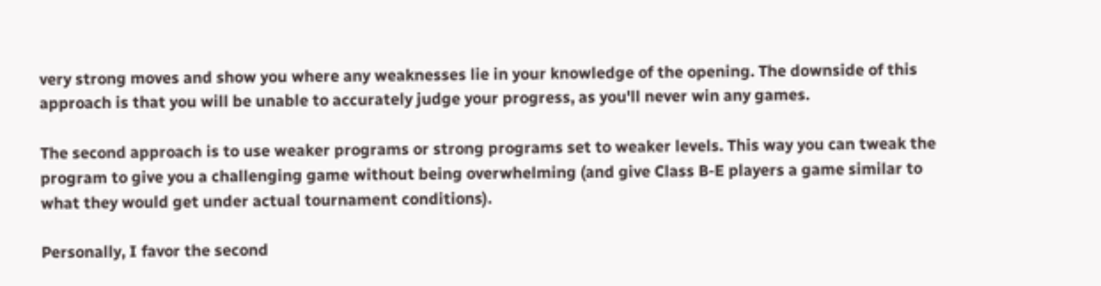very strong moves and show you where any weaknesses lie in your knowledge of the opening. The downside of this approach is that you will be unable to accurately judge your progress, as you'll never win any games.

The second approach is to use weaker programs or strong programs set to weaker levels. This way you can tweak the program to give you a challenging game without being overwhelming (and give Class B-E players a game similar to what they would get under actual tournament conditions).

Personally, I favor the second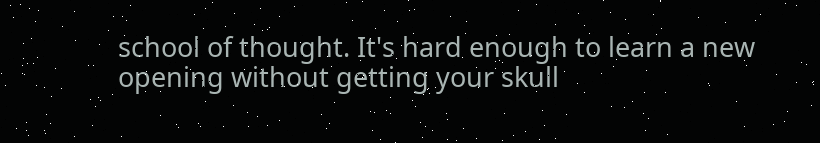school of thought. It's hard enough to learn a new opening without getting your skull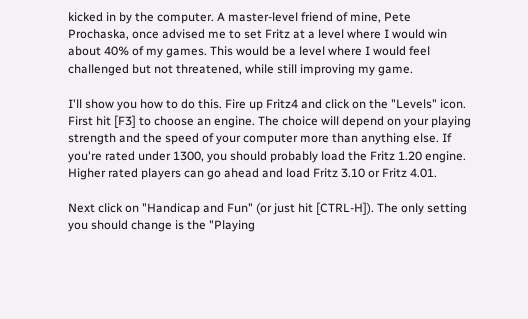kicked in by the computer. A master-level friend of mine, Pete Prochaska, once advised me to set Fritz at a level where I would win about 40% of my games. This would be a level where I would feel challenged but not threatened, while still improving my game.

I'll show you how to do this. Fire up Fritz4 and click on the "Levels" icon. First hit [F3] to choose an engine. The choice will depend on your playing strength and the speed of your computer more than anything else. If you're rated under 1300, you should probably load the Fritz 1.20 engine. Higher rated players can go ahead and load Fritz 3.10 or Fritz 4.01.

Next click on "Handicap and Fun" (or just hit [CTRL-H]). The only setting you should change is the "Playing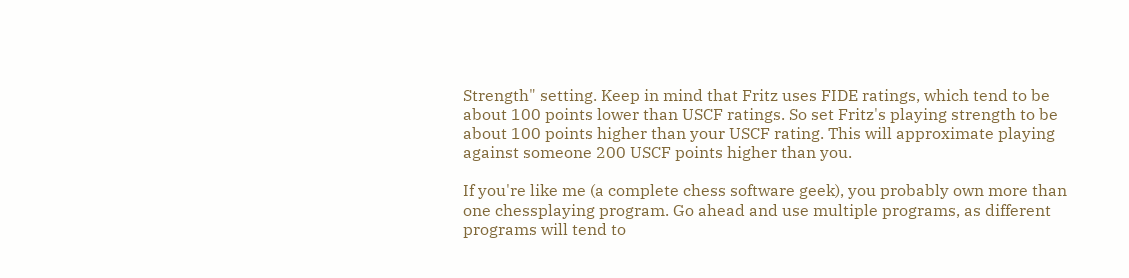Strength" setting. Keep in mind that Fritz uses FIDE ratings, which tend to be about 100 points lower than USCF ratings. So set Fritz's playing strength to be about 100 points higher than your USCF rating. This will approximate playing against someone 200 USCF points higher than you.

If you're like me (a complete chess software geek), you probably own more than one chessplaying program. Go ahead and use multiple programs, as different programs will tend to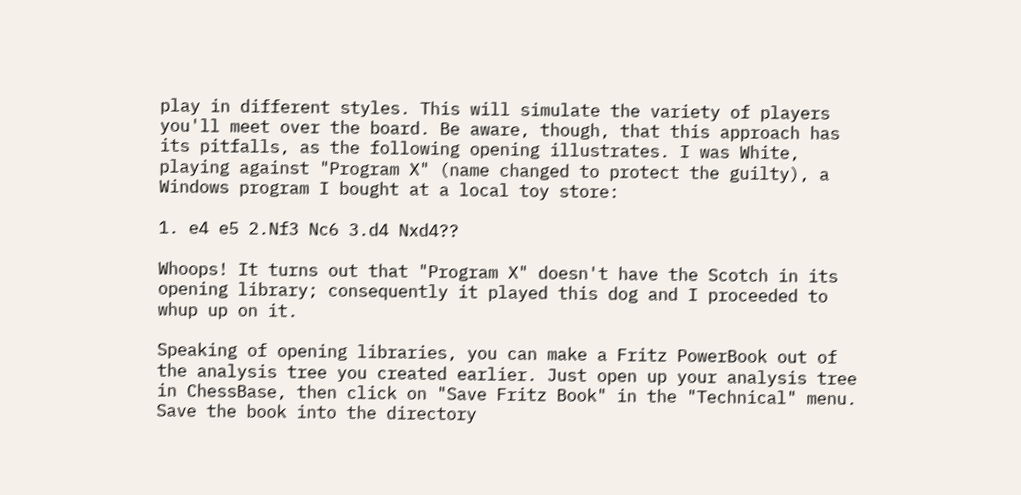play in different styles. This will simulate the variety of players you'll meet over the board. Be aware, though, that this approach has its pitfalls, as the following opening illustrates. I was White, playing against "Program X" (name changed to protect the guilty), a Windows program I bought at a local toy store:

1. e4 e5 2.Nf3 Nc6 3.d4 Nxd4??

Whoops! It turns out that "Program X" doesn't have the Scotch in its opening library; consequently it played this dog and I proceeded to whup up on it.

Speaking of opening libraries, you can make a Fritz PowerBook out of the analysis tree you created earlier. Just open up your analysis tree in ChessBase, then click on "Save Fritz Book" in the "Technical" menu. Save the book into the directory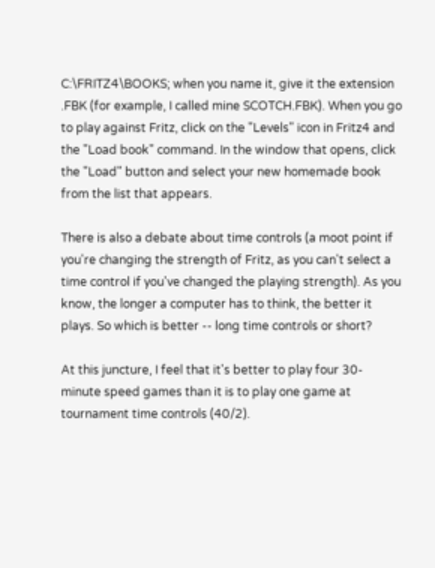C:\FRITZ4\BOOKS; when you name it, give it the extension .FBK (for example, I called mine SCOTCH.FBK). When you go to play against Fritz, click on the "Levels" icon in Fritz4 and the "Load book" command. In the window that opens, click the "Load" button and select your new homemade book from the list that appears.

There is also a debate about time controls (a moot point if you're changing the strength of Fritz, as you can't select a time control if you've changed the playing strength). As you know, the longer a computer has to think, the better it plays. So which is better -- long time controls or short?

At this juncture, I feel that it's better to play four 30-minute speed games than it is to play one game at tournament time controls (40/2).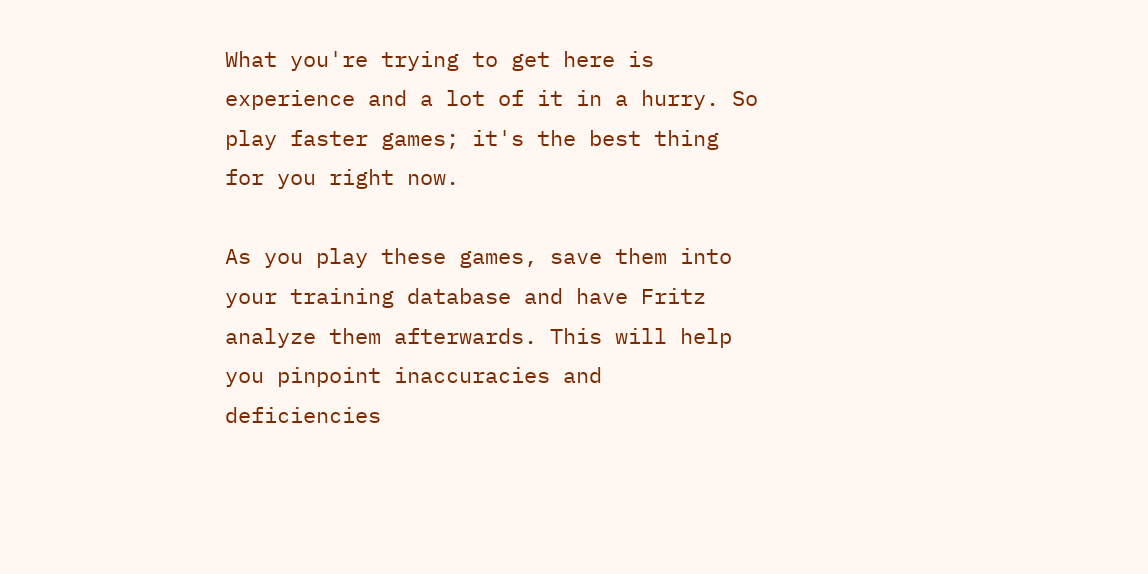What you're trying to get here is experience and a lot of it in a hurry. So play faster games; it's the best thing for you right now.

As you play these games, save them into your training database and have Fritz analyze them afterwards. This will help you pinpoint inaccuracies and deficiencies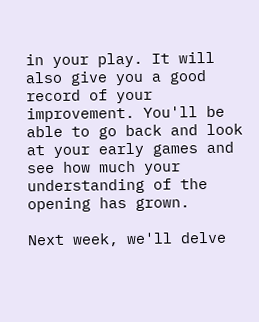in your play. It will also give you a good record of your improvement. You'll be able to go back and look at your early games and see how much your understanding of the opening has grown.

Next week, we'll delve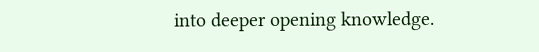into deeper opening knowledge.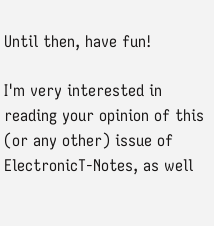Until then, have fun!

I'm very interested in reading your opinion of this (or any other) issue of ElectronicT-Notes, as well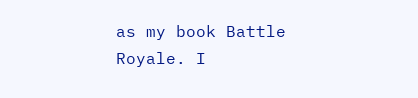as my book Battle Royale. I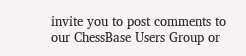invite you to post comments to our ChessBase Users Group or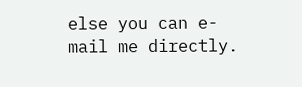else you can e-mail me directly.